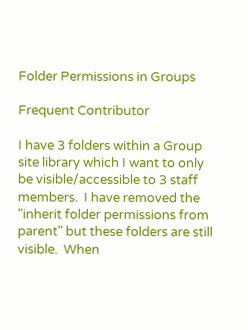Folder Permissions in Groups

Frequent Contributor

I have 3 folders within a Group site library which I want to only be visible/accessible to 3 staff members.  I have removed the "inherit folder permissions from parent" but these folders are still visible.  When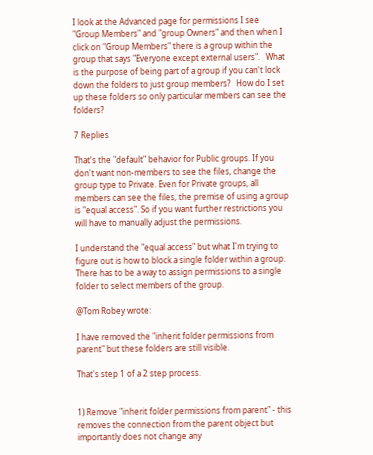I look at the Advanced page for permissions I see "Group Members" and "group Owners" and then when I click on "Group Members" there is a group within the group that says "Everyone except external users".   What is the purpose of being part of a group if you can't lock down the folders to just group members?   How do I set up these folders so only particular members can see the folders?

7 Replies

That's the "default" behavior for Public groups. If you don't want non-members to see the files, change the group type to Private. Even for Private groups, all members can see the files, the premise of using a group is "equal access". So if you want further restrictions you will have to manually adjust the permissions.

I understand the "equal access" but what I'm trying to figure out is how to block a single folder within a group.   There has to be a way to assign permissions to a single folder to select members of the group.

@Tom Robey wrote:

I have removed the "inherit folder permissions from parent" but these folders are still visible.

That's step 1 of a 2 step process.


1) Remove "inherit folder permissions from parent" - this removes the connection from the parent object but importantly does not change any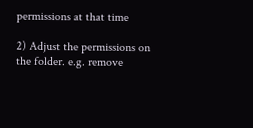permissions at that time

2) Adjust the permissions on the folder. e.g. remove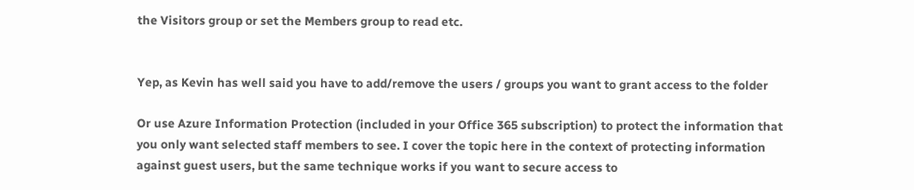the Visitors group or set the Members group to read etc.


Yep, as Kevin has well said you have to add/remove the users / groups you want to grant access to the folder

Or use Azure Information Protection (included in your Office 365 subscription) to protect the information that you only want selected staff members to see. I cover the topic here in the context of protecting information against guest users, but the same technique works if you want to secure access to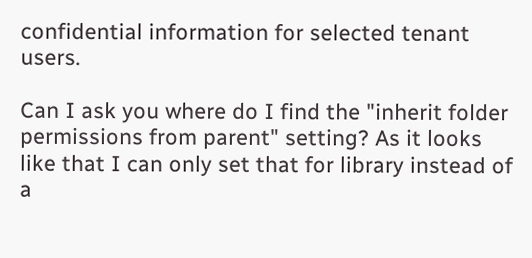confidential information for selected tenant users.

Can I ask you where do I find the "inherit folder permissions from parent" setting? As it looks like that I can only set that for library instead of a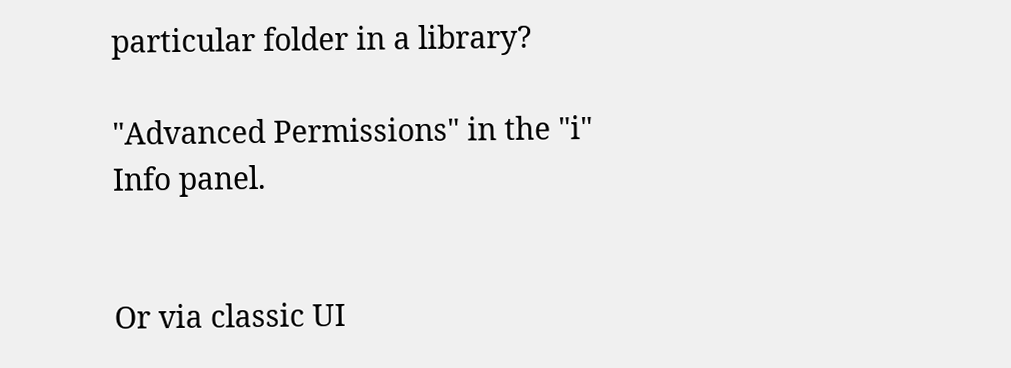particular folder in a library?

"Advanced Permissions" in the "i" Info panel.


Or via classic UI